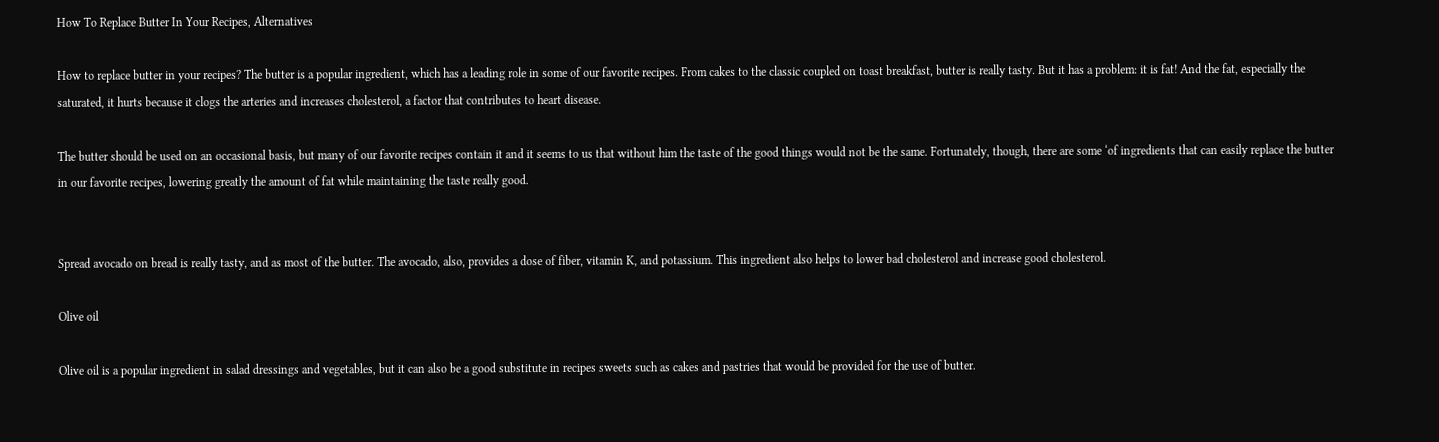How To Replace Butter In Your Recipes, Alternatives

How to replace butter in your recipes? The butter is a popular ingredient, which has a leading role in some of our favorite recipes. From cakes to the classic coupled on toast breakfast, butter is really tasty. But it has a problem: it is fat! And the fat, especially the saturated, it hurts because it clogs the arteries and increases cholesterol, a factor that contributes to heart disease.

The butter should be used on an occasional basis, but many of our favorite recipes contain it and it seems to us that without him the taste of the good things would not be the same. Fortunately, though, there are some ‘of ingredients that can easily replace the butter in our favorite recipes, lowering greatly the amount of fat while maintaining the taste really good.


Spread avocado on bread is really tasty, and as most of the butter. The avocado, also, provides a dose of fiber, vitamin K, and potassium. This ingredient also helps to lower bad cholesterol and increase good cholesterol.

Olive oil

Olive oil is a popular ingredient in salad dressings and vegetables, but it can also be a good substitute in recipes sweets such as cakes and pastries that would be provided for the use of butter.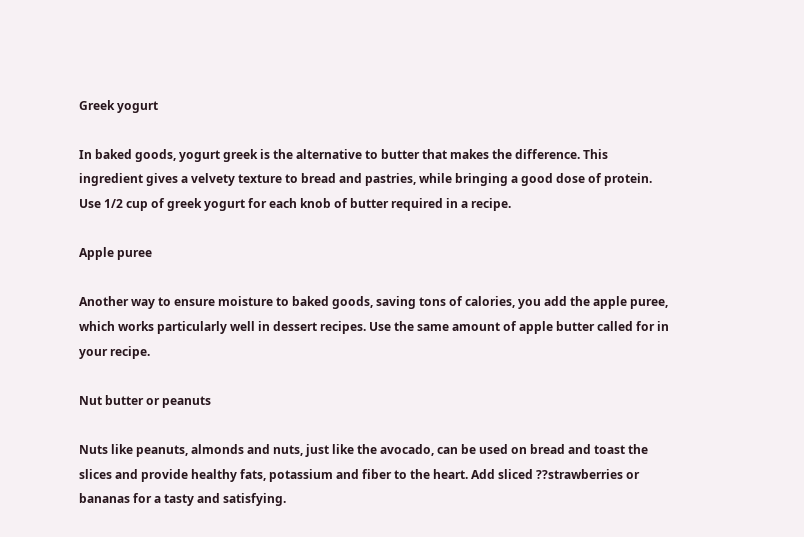Greek yogurt

In baked goods, yogurt greek is the alternative to butter that makes the difference. This ingredient gives a velvety texture to bread and pastries, while bringing a good dose of protein. Use 1/2 cup of greek yogurt for each knob of butter required in a recipe.

Apple puree

Another way to ensure moisture to baked goods, saving tons of calories, you add the apple puree, which works particularly well in dessert recipes. Use the same amount of apple butter called for in your recipe.

Nut butter or peanuts

Nuts like peanuts, almonds and nuts, just like the avocado, can be used on bread and toast the slices and provide healthy fats, potassium and fiber to the heart. Add sliced ??strawberries or bananas for a tasty and satisfying.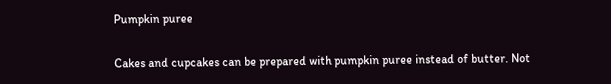Pumpkin puree

Cakes and cupcakes can be prepared with pumpkin puree instead of butter. Not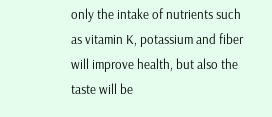only the intake of nutrients such as vitamin K, potassium and fiber will improve health, but also the taste will be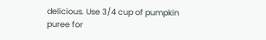delicious. Use 3/4 cup of pumpkin puree for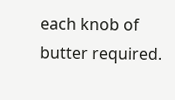each knob of butter required.